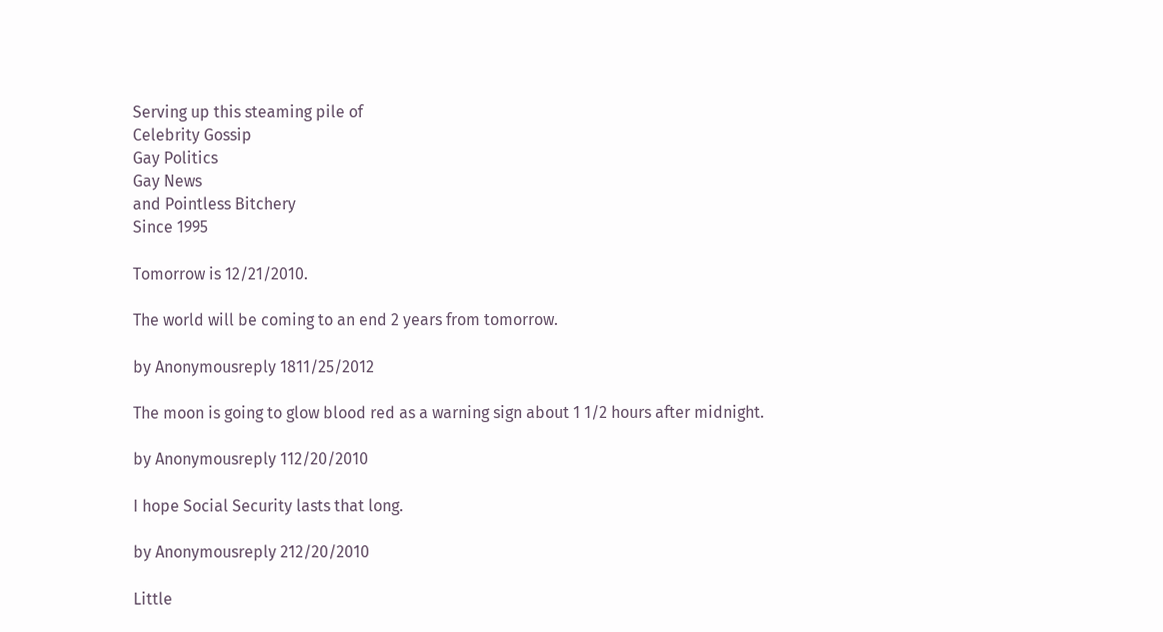Serving up this steaming pile of
Celebrity Gossip
Gay Politics
Gay News
and Pointless Bitchery
Since 1995

Tomorrow is 12/21/2010.

The world will be coming to an end 2 years from tomorrow.

by Anonymousreply 1811/25/2012

The moon is going to glow blood red as a warning sign about 1 1/2 hours after midnight.

by Anonymousreply 112/20/2010

I hope Social Security lasts that long.

by Anonymousreply 212/20/2010

Little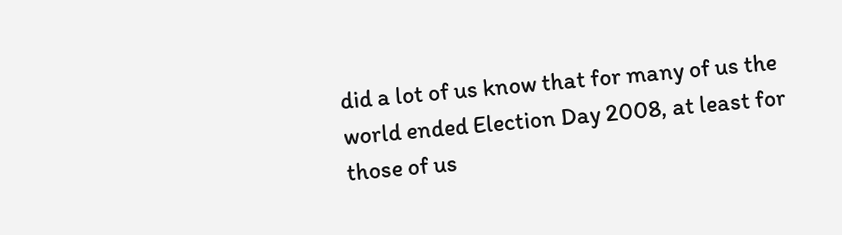did a lot of us know that for many of us the world ended Election Day 2008, at least for those of us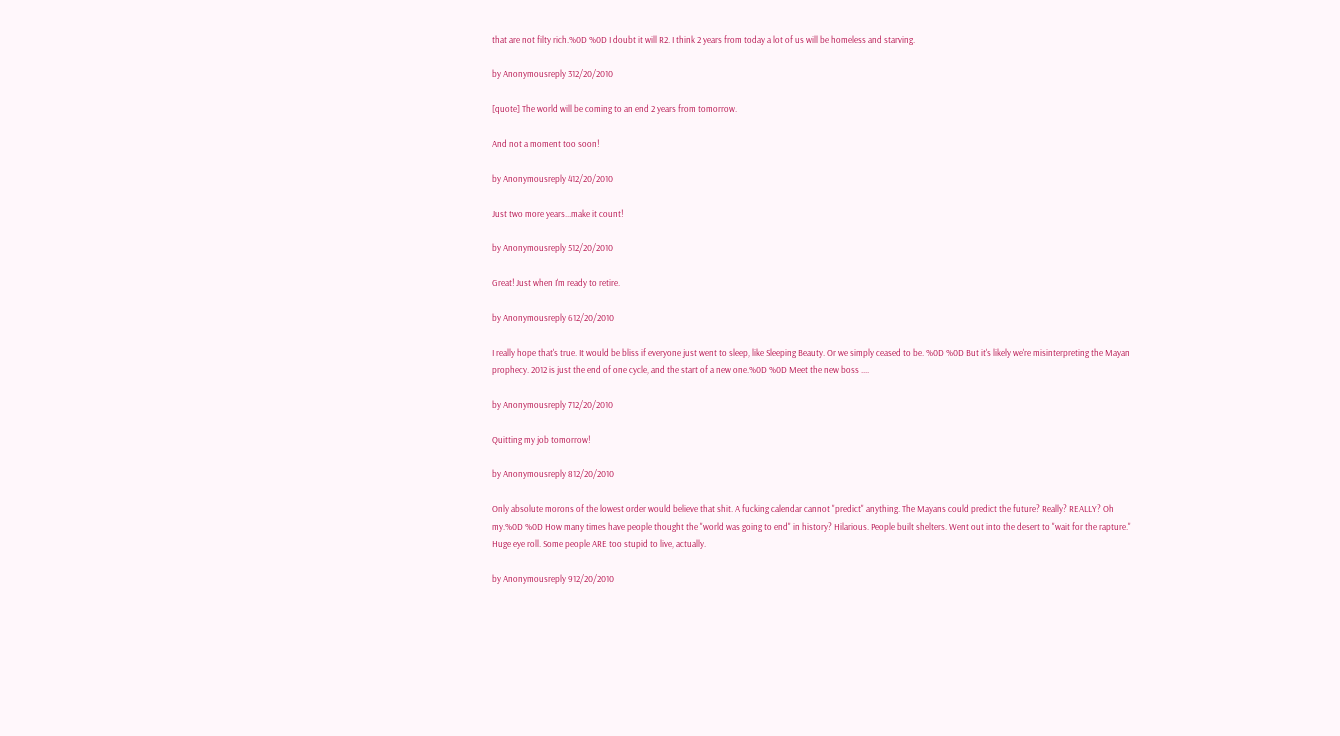that are not filty rich.%0D %0D I doubt it will R2. I think 2 years from today a lot of us will be homeless and starving.

by Anonymousreply 312/20/2010

[quote] The world will be coming to an end 2 years from tomorrow.

And not a moment too soon!

by Anonymousreply 412/20/2010

Just two more years...make it count!

by Anonymousreply 512/20/2010

Great! Just when I'm ready to retire.

by Anonymousreply 612/20/2010

I really hope that's true. It would be bliss if everyone just went to sleep, like Sleeping Beauty. Or we simply ceased to be. %0D %0D But it's likely we're misinterpreting the Mayan prophecy. 2012 is just the end of one cycle, and the start of a new one.%0D %0D Meet the new boss ....

by Anonymousreply 712/20/2010

Quitting my job tomorrow!

by Anonymousreply 812/20/2010

Only absolute morons of the lowest order would believe that shit. A fucking calendar cannot "predict" anything. The Mayans could predict the future? Really? REALLY? Oh my.%0D %0D How many times have people thought the "world was going to end" in history? Hilarious. People built shelters. Went out into the desert to "wait for the rapture." Huge eye roll. Some people ARE too stupid to live, actually.

by Anonymousreply 912/20/2010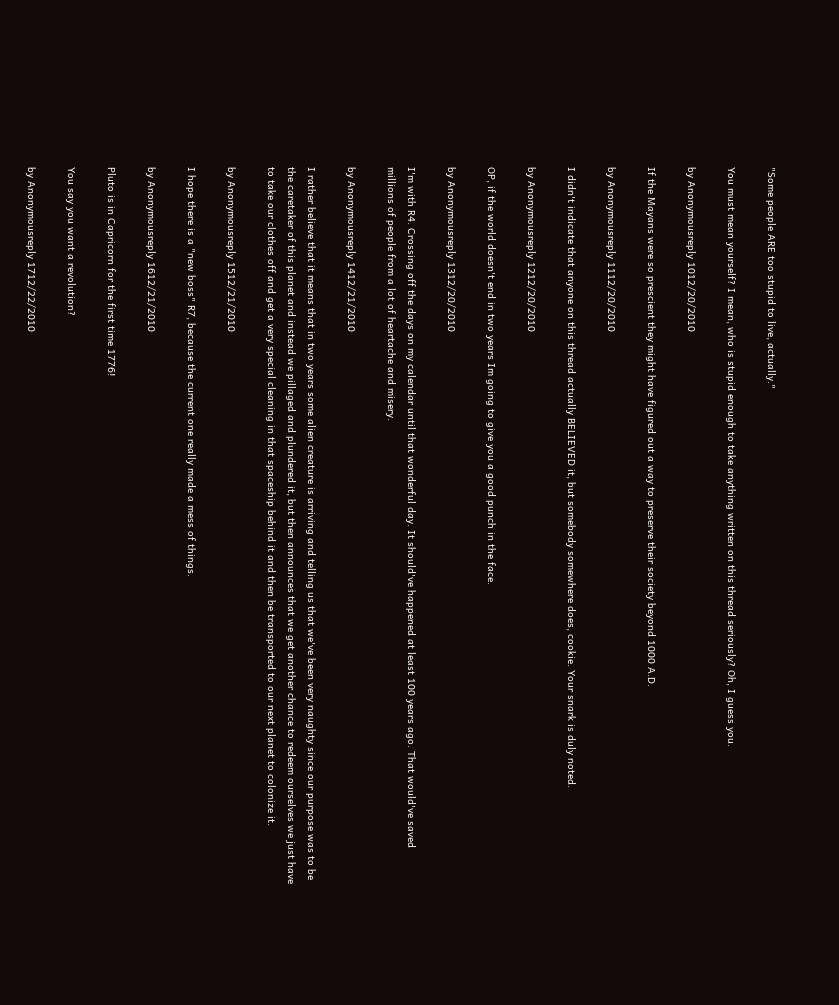"Some people ARE too stupid to live, actually."

You must mean yourself? I mean, who is stupid enough to take anything written on this thread seriously? Oh, I guess you.

by Anonymousreply 1012/20/2010

If the Mayans were so prescient they might have figured out a way to preserve their society beyond 1000 A.D.

by Anonymousreply 1112/20/2010

I didn't indicate that anyone on this thread actually BELIEVED it, but somebody somewhere does, cookie. Your snark is duly noted.

by Anonymousreply 1212/20/2010

OP, if the world doesn't end in two years Im going to give you a good punch in the face.

by Anonymousreply 1312/20/2010

I'm with R4. Crossing off the days on my calendar until that wonderful day. It should've happened at least 100 years ago. That would've saved millions of people from a lot of heartache and misery.

by Anonymousreply 1412/21/2010

I rather believe that it means that in two years some alien creature is arriving and telling us that we've been very naughty since our purpose was to be the caretaker of this planet and instead we pillaged and plundered it, but then announces that we get another chance to redeem ourselves we just have to take our clothes off and get a very special cleaning in that spaceship behind it and then be transported to our next planet to colonize it.

by Anonymousreply 1512/21/2010

I hope there is a "new boss" R7, because the current one really made a mess of things.

by Anonymousreply 1612/21/2010

Pluto is in Capricorn for the first time 1776!

You say you want a revolution?

by Anonymousreply 1712/22/2010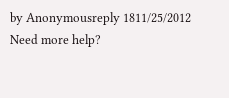by Anonymousreply 1811/25/2012
Need more help?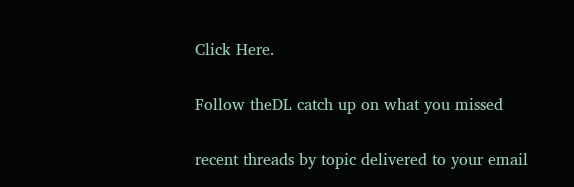Click Here.

Follow theDL catch up on what you missed

recent threads by topic delivered to your email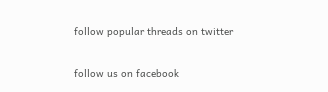follow popular threads on twitter

follow us on facebook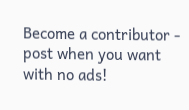Become a contributor - post when you want with no ads!